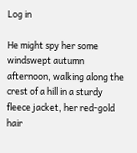Log in

He might spy her some windswept autumn afternoon, walking along the crest of a hill in a sturdy fleece jacket, her red-gold hair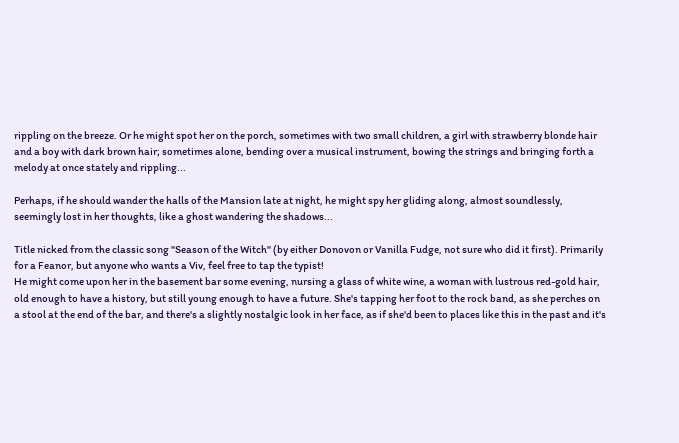rippling on the breeze. Or he might spot her on the porch, sometimes with two small children, a girl with strawberry blonde hair and a boy with dark brown hair; sometimes alone, bending over a musical instrument, bowing the strings and bringing forth a melody at once stately and rippling...

Perhaps, if he should wander the halls of the Mansion late at night, he might spy her gliding along, almost soundlessly, seemingly lost in her thoughts, like a ghost wandering the shadows...

Title nicked from the classic song "Season of the Witch" (by either Donovon or Vanilla Fudge, not sure who did it first). Primarily for a Feanor, but anyone who wants a Viv, feel free to tap the typist!
He might come upon her in the basement bar some evening, nursing a glass of white wine, a woman with lustrous red-gold hair, old enough to have a history, but still young enough to have a future. She's tapping her foot to the rock band, as she perches on a stool at the end of the bar, and there's a slightly nostalgic look in her face, as if she'd been to places like this in the past and it's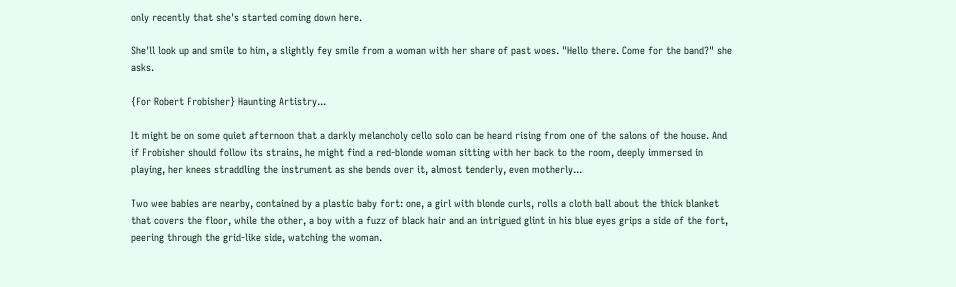only recently that she's started coming down here.

She'll look up and smile to him, a slightly fey smile from a woman with her share of past woes. "Hello there. Come for the band?" she asks.

{For Robert Frobisher} Haunting Artistry...

It might be on some quiet afternoon that a darkly melancholy cello solo can be heard rising from one of the salons of the house. And if Frobisher should follow its strains, he might find a red-blonde woman sitting with her back to the room, deeply immersed in playing, her knees straddling the instrument as she bends over it, almost tenderly, even motherly...

Two wee babies are nearby, contained by a plastic baby fort: one, a girl with blonde curls, rolls a cloth ball about the thick blanket that covers the floor, while the other, a boy with a fuzz of black hair and an intrigued glint in his blue eyes grips a side of the fort, peering through the grid-like side, watching the woman.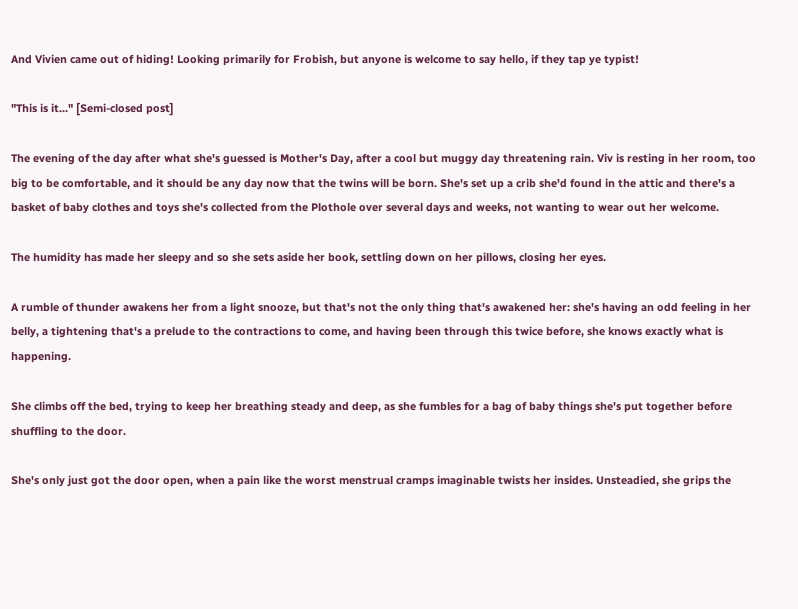And Vivien came out of hiding! Looking primarily for Frobish, but anyone is welcome to say hello, if they tap ye typist!

"This is it..." [Semi-closed post]

The evening of the day after what she's guessed is Mother's Day, after a cool but muggy day threatening rain. Viv is resting in her room, too big to be comfortable, and it should be any day now that the twins will be born. She's set up a crib she'd found in the attic and there's a basket of baby clothes and toys she's collected from the Plothole over several days and weeks, not wanting to wear out her welcome.

The humidity has made her sleepy and so she sets aside her book, settling down on her pillows, closing her eyes.

A rumble of thunder awakens her from a light snooze, but that's not the only thing that's awakened her: she's having an odd feeling in her belly, a tightening that's a prelude to the contractions to come, and having been through this twice before, she knows exactly what is happening.

She climbs off the bed, trying to keep her breathing steady and deep, as she fumbles for a bag of baby things she's put together before shuffling to the door.

She's only just got the door open, when a pain like the worst menstrual cramps imaginable twists her insides. Unsteadied, she grips the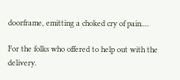doorframe, emitting a choked cry of pain....

For the folks who offered to help out with the delivery.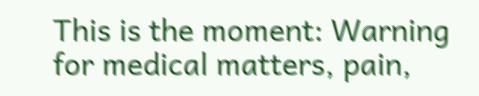This is the moment: Warning for medical matters, pain,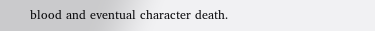blood and eventual character death.